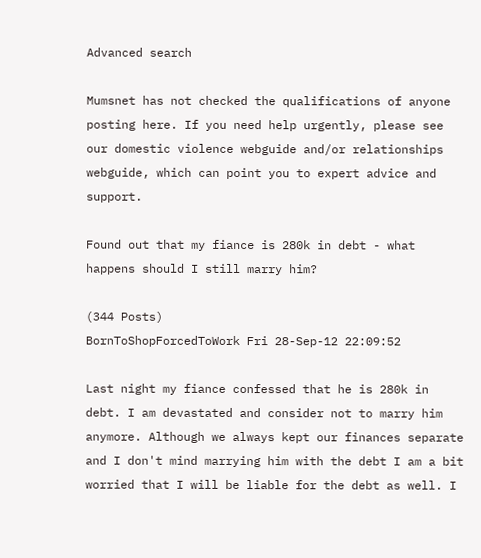Advanced search

Mumsnet has not checked the qualifications of anyone posting here. If you need help urgently, please see our domestic violence webguide and/or relationships webguide, which can point you to expert advice and support.

Found out that my fiance is 280k in debt - what happens should I still marry him?

(344 Posts)
BornToShopForcedToWork Fri 28-Sep-12 22:09:52

Last night my fiance confessed that he is 280k in debt. I am devastated and consider not to marry him anymore. Although we always kept our finances separate and I don't mind marrying him with the debt I am a bit worried that I will be liable for the debt as well. I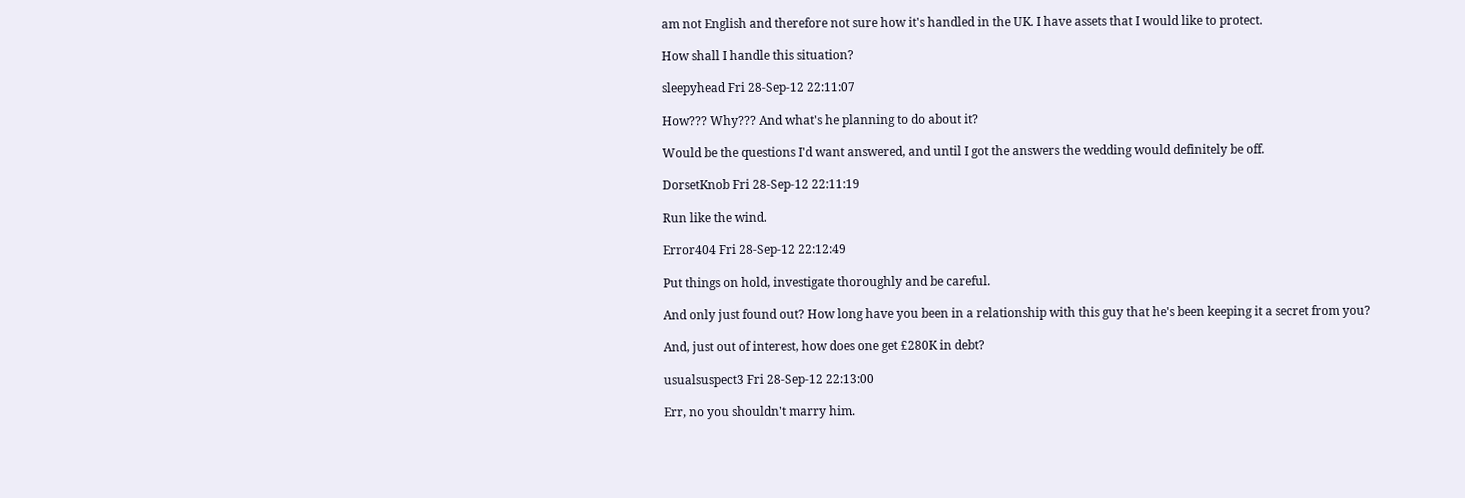am not English and therefore not sure how it's handled in the UK. I have assets that I would like to protect.

How shall I handle this situation?

sleepyhead Fri 28-Sep-12 22:11:07

How??? Why??? And what's he planning to do about it?

Would be the questions I'd want answered, and until I got the answers the wedding would definitely be off.

DorsetKnob Fri 28-Sep-12 22:11:19

Run like the wind.

Error404 Fri 28-Sep-12 22:12:49

Put things on hold, investigate thoroughly and be careful.

And only just found out? How long have you been in a relationship with this guy that he's been keeping it a secret from you?

And, just out of interest, how does one get £280K in debt?

usualsuspect3 Fri 28-Sep-12 22:13:00

Err, no you shouldn't marry him.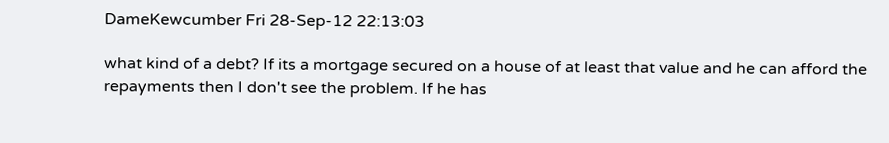DameKewcumber Fri 28-Sep-12 22:13:03

what kind of a debt? If its a mortgage secured on a house of at least that value and he can afford the repayments then I don't see the problem. If he has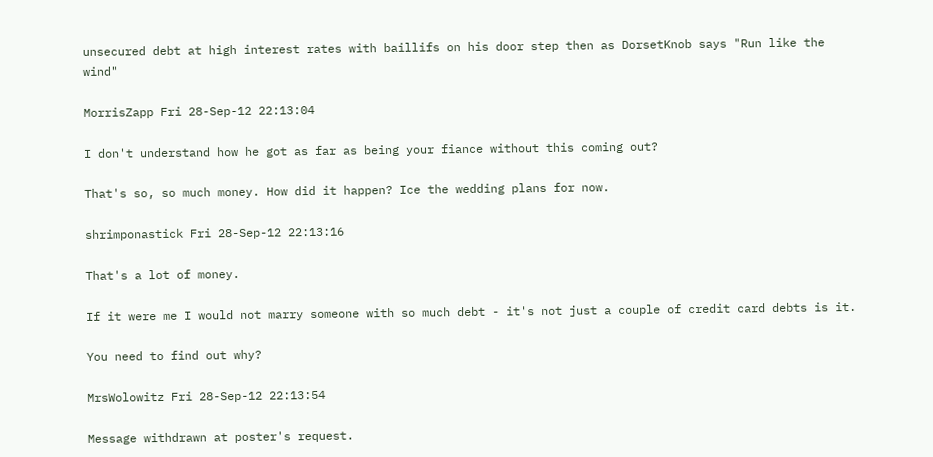unsecured debt at high interest rates with baillifs on his door step then as DorsetKnob says "Run like the wind"

MorrisZapp Fri 28-Sep-12 22:13:04

I don't understand how he got as far as being your fiance without this coming out?

That's so, so much money. How did it happen? Ice the wedding plans for now.

shrimponastick Fri 28-Sep-12 22:13:16

That's a lot of money.

If it were me I would not marry someone with so much debt - it's not just a couple of credit card debts is it.

You need to find out why?

MrsWolowitz Fri 28-Sep-12 22:13:54

Message withdrawn at poster's request.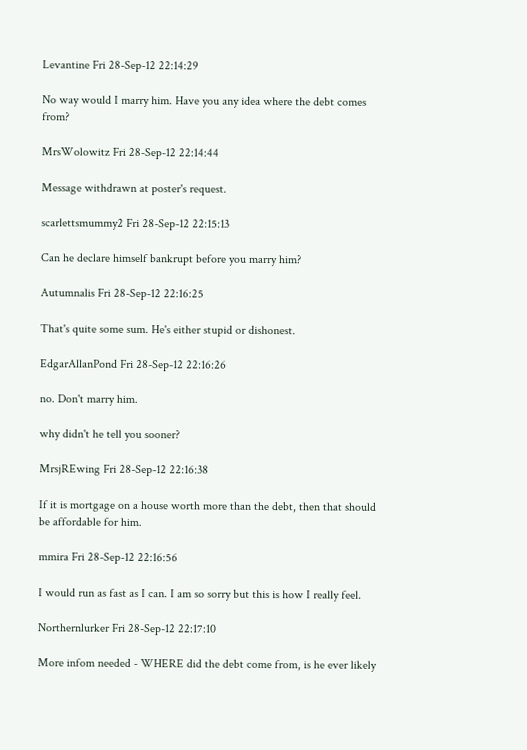Levantine Fri 28-Sep-12 22:14:29

No way would I marry him. Have you any idea where the debt comes from?

MrsWolowitz Fri 28-Sep-12 22:14:44

Message withdrawn at poster's request.

scarlettsmummy2 Fri 28-Sep-12 22:15:13

Can he declare himself bankrupt before you marry him?

Autumnalis Fri 28-Sep-12 22:16:25

That's quite some sum. He's either stupid or dishonest.

EdgarAllanPond Fri 28-Sep-12 22:16:26

no. Don't marry him.

why didn't he tell you sooner?

MrsjREwing Fri 28-Sep-12 22:16:38

If it is mortgage on a house worth more than the debt, then that should be affordable for him.

mmira Fri 28-Sep-12 22:16:56

I would run as fast as I can. I am so sorry but this is how I really feel.

Northernlurker Fri 28-Sep-12 22:17:10

More infom needed - WHERE did the debt come from, is he ever likely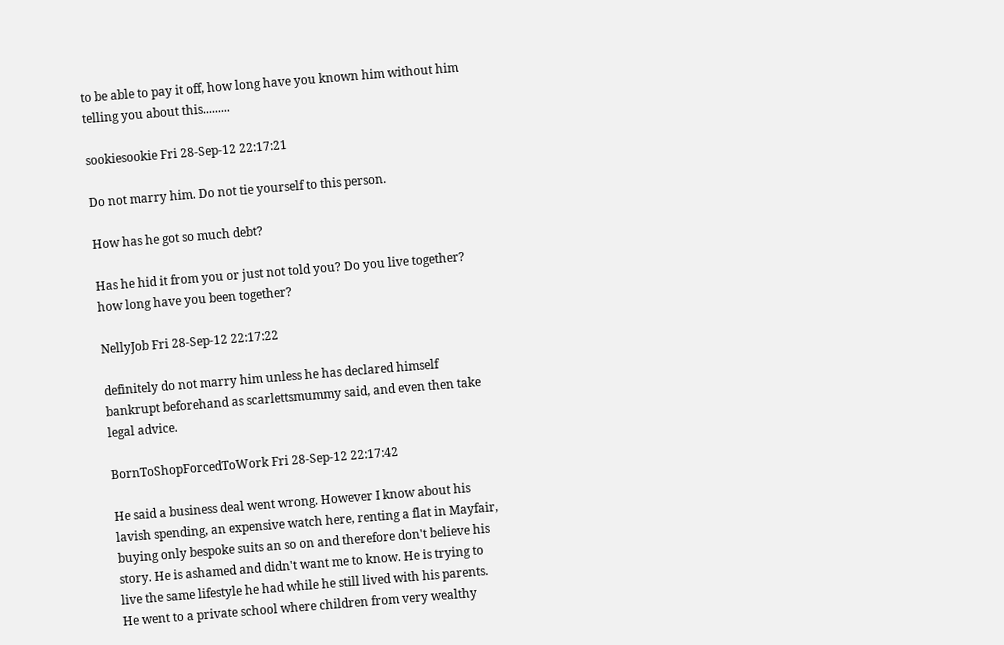to be able to pay it off, how long have you known him without him telling you about this.........

sookiesookie Fri 28-Sep-12 22:17:21

Do not marry him. Do not tie yourself to this person.

How has he got so much debt?

Has he hid it from you or just not told you? Do you live together? how long have you been together?

NellyJob Fri 28-Sep-12 22:17:22

definitely do not marry him unless he has declared himself bankrupt beforehand as scarlettsmummy said, and even then take legal advice.

BornToShopForcedToWork Fri 28-Sep-12 22:17:42

He said a business deal went wrong. However I know about his lavish spending, an expensive watch here, renting a flat in Mayfair, buying only bespoke suits an so on and therefore don't believe his story. He is ashamed and didn't want me to know. He is trying to live the same lifestyle he had while he still lived with his parents. He went to a private school where children from very wealthy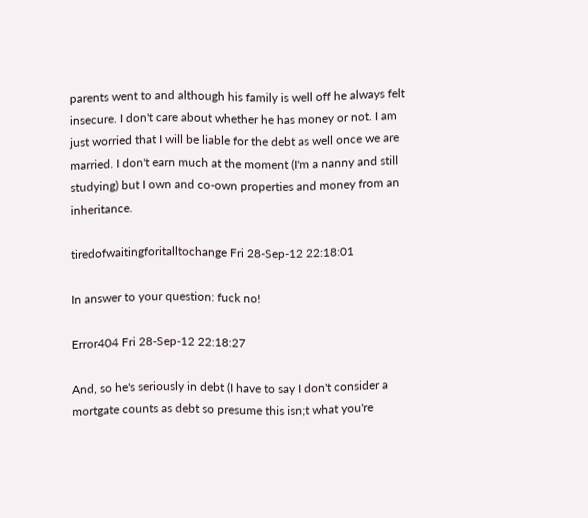parents went to and although his family is well off he always felt insecure. I don't care about whether he has money or not. I am just worried that I will be liable for the debt as well once we are married. I don't earn much at the moment (I'm a nanny and still studying) but I own and co-own properties and money from an inheritance.

tiredofwaitingforitalltochange Fri 28-Sep-12 22:18:01

In answer to your question: fuck no!

Error404 Fri 28-Sep-12 22:18:27

And, so he's seriously in debt (I have to say I don't consider a mortgate counts as debt so presume this isn;t what you're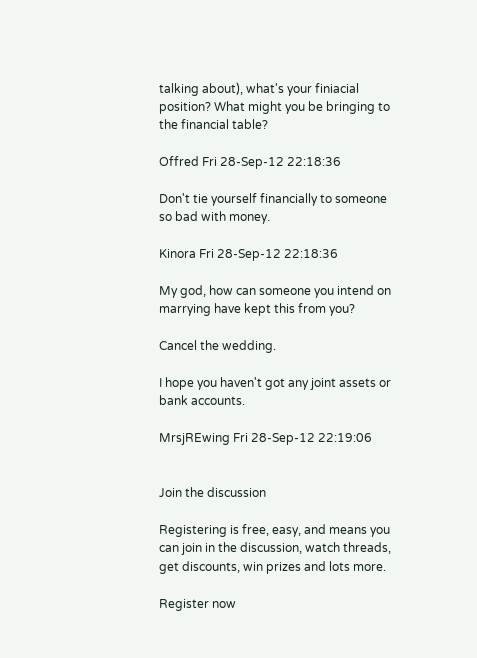talking about), what's your finiacial position? What might you be bringing to the financial table?

Offred Fri 28-Sep-12 22:18:36

Don't tie yourself financially to someone so bad with money.

Kinora Fri 28-Sep-12 22:18:36

My god, how can someone you intend on marrying have kept this from you?

Cancel the wedding.

I hope you haven't got any joint assets or bank accounts.

MrsjREwing Fri 28-Sep-12 22:19:06


Join the discussion

Registering is free, easy, and means you can join in the discussion, watch threads, get discounts, win prizes and lots more.

Register now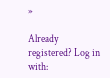»

Already registered? Log in with: